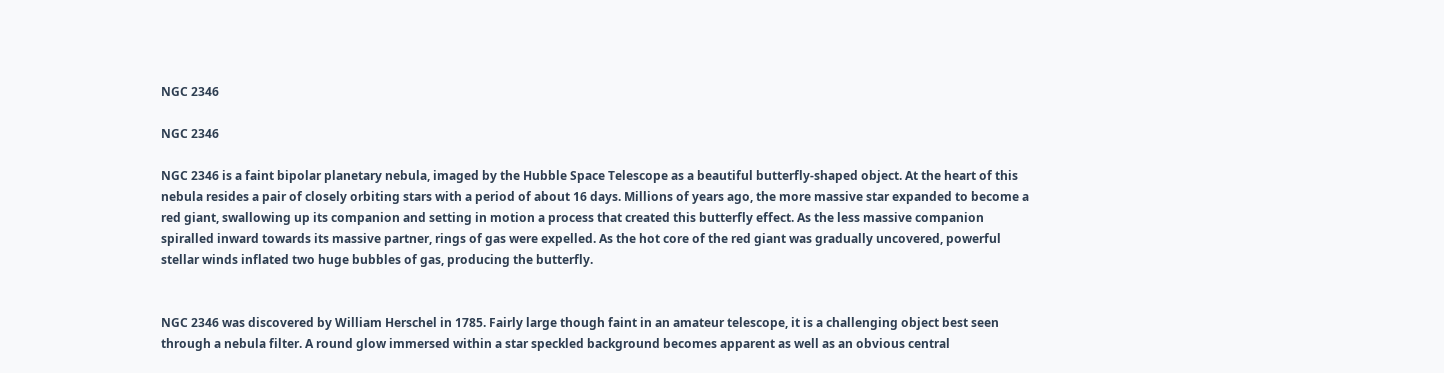NGC 2346

NGC 2346

NGC 2346 is a faint bipolar planetary nebula, imaged by the Hubble Space Telescope as a beautiful butterfly-shaped object. At the heart of this nebula resides a pair of closely orbiting stars with a period of about 16 days. Millions of years ago, the more massive star expanded to become a red giant, swallowing up its companion and setting in motion a process that created this butterfly effect. As the less massive companion spiralled inward towards its massive partner, rings of gas were expelled. As the hot core of the red giant was gradually uncovered, powerful stellar winds inflated two huge bubbles of gas, producing the butterfly.


NGC 2346 was discovered by William Herschel in 1785. Fairly large though faint in an amateur telescope, it is a challenging object best seen through a nebula filter. A round glow immersed within a star speckled background becomes apparent as well as an obvious central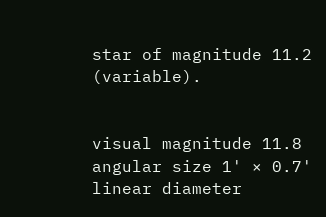star of magnitude 11.2 (variable).


visual magnitude 11.8
angular size 1' × 0.7'
linear diameter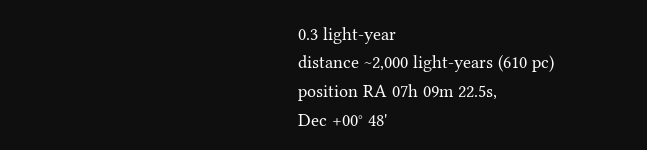0.3 light-year
distance ~2,000 light-years (610 pc)
position RA 07h 09m 22.5s,
Dec +00° 48'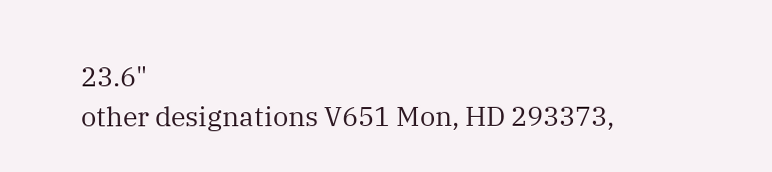23.6"
other designations V651 Mon, HD 293373,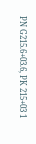PN G215.6+03.6, PK 215+03 1